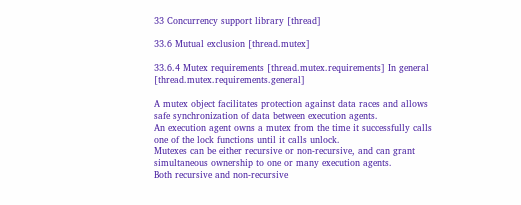33 Concurrency support library [thread]

33.6 Mutual exclusion [thread.mutex]

33.6.4 Mutex requirements [thread.mutex.requirements] In general [thread.mutex.requirements.general]

A mutex object facilitates protection against data races and allows safe synchronization of data between execution agents.
An execution agent owns a mutex from the time it successfully calls one of the lock functions until it calls unlock.
Mutexes can be either recursive or non-recursive, and can grant simultaneous ownership to one or many execution agents.
Both recursive and non-recursive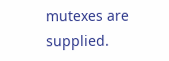mutexes are supplied.